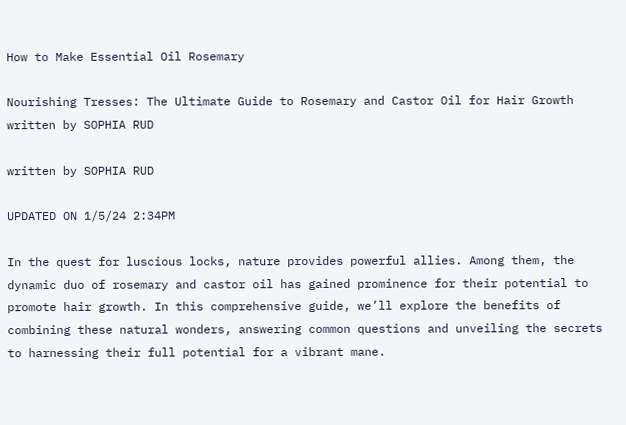How to Make Essential Oil Rosemary

Nourishing Tresses: The Ultimate Guide to Rosemary and Castor Oil for Hair Growth
written by SOPHIA RUD

written by SOPHIA RUD

UPDATED ON 1/5/24 2:34PM

In the quest for luscious locks, nature provides powerful allies. Among them, the dynamic duo of rosemary and castor oil has gained prominence for their potential to promote hair growth. In this comprehensive guide, we’ll explore the benefits of combining these natural wonders, answering common questions and unveiling the secrets to harnessing their full potential for a vibrant mane.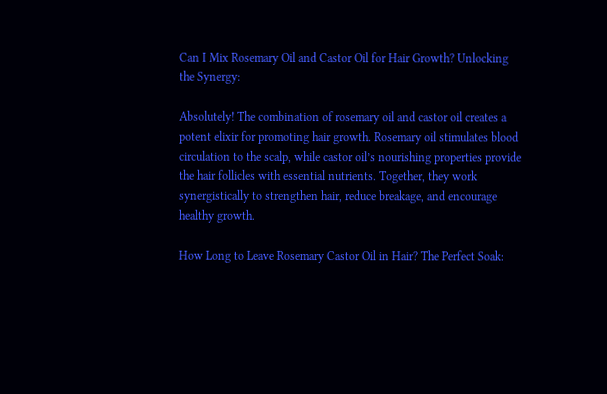Can I Mix Rosemary Oil and Castor Oil for Hair Growth? Unlocking the Synergy:

Absolutely! The combination of rosemary oil and castor oil creates a potent elixir for promoting hair growth. Rosemary oil stimulates blood circulation to the scalp, while castor oil’s nourishing properties provide the hair follicles with essential nutrients. Together, they work synergistically to strengthen hair, reduce breakage, and encourage healthy growth.

How Long to Leave Rosemary Castor Oil in Hair? The Perfect Soak: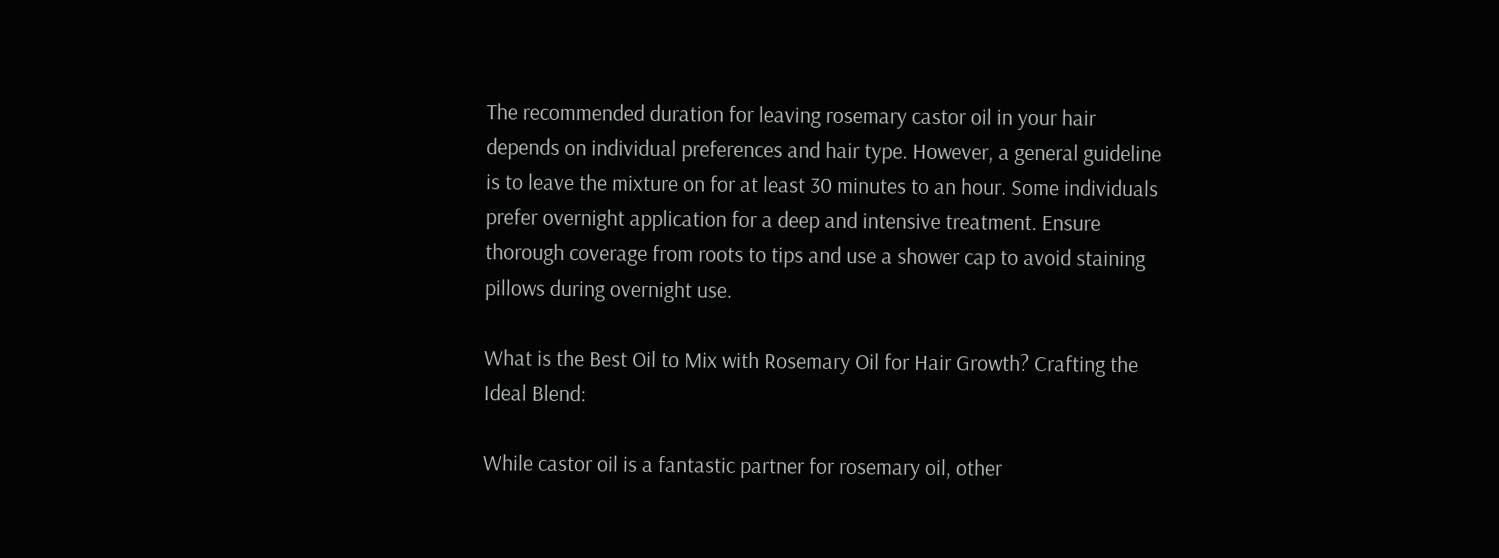The recommended duration for leaving rosemary castor oil in your hair depends on individual preferences and hair type. However, a general guideline is to leave the mixture on for at least 30 minutes to an hour. Some individuals prefer overnight application for a deep and intensive treatment. Ensure thorough coverage from roots to tips and use a shower cap to avoid staining pillows during overnight use.

What is the Best Oil to Mix with Rosemary Oil for Hair Growth? Crafting the Ideal Blend:

While castor oil is a fantastic partner for rosemary oil, other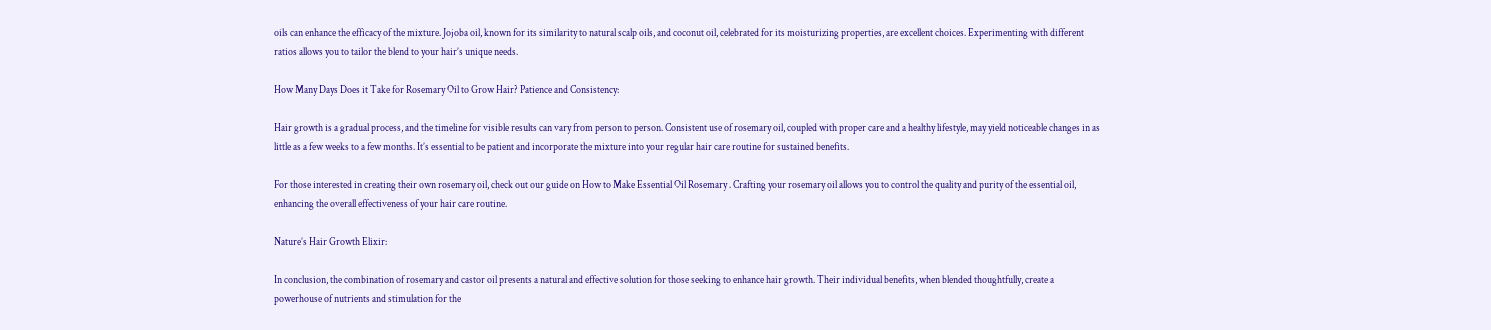oils can enhance the efficacy of the mixture. Jojoba oil, known for its similarity to natural scalp oils, and coconut oil, celebrated for its moisturizing properties, are excellent choices. Experimenting with different ratios allows you to tailor the blend to your hair’s unique needs.

How Many Days Does it Take for Rosemary Oil to Grow Hair? Patience and Consistency:

Hair growth is a gradual process, and the timeline for visible results can vary from person to person. Consistent use of rosemary oil, coupled with proper care and a healthy lifestyle, may yield noticeable changes in as little as a few weeks to a few months. It’s essential to be patient and incorporate the mixture into your regular hair care routine for sustained benefits.

For those interested in creating their own rosemary oil, check out our guide on How to Make Essential Oil Rosemary . Crafting your rosemary oil allows you to control the quality and purity of the essential oil, enhancing the overall effectiveness of your hair care routine.

Nature’s Hair Growth Elixir:

In conclusion, the combination of rosemary and castor oil presents a natural and effective solution for those seeking to enhance hair growth. Their individual benefits, when blended thoughtfully, create a powerhouse of nutrients and stimulation for the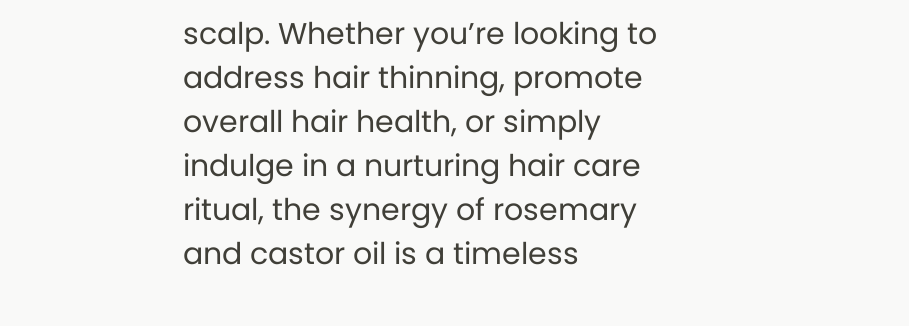scalp. Whether you’re looking to address hair thinning, promote overall hair health, or simply indulge in a nurturing hair care ritual, the synergy of rosemary and castor oil is a timeless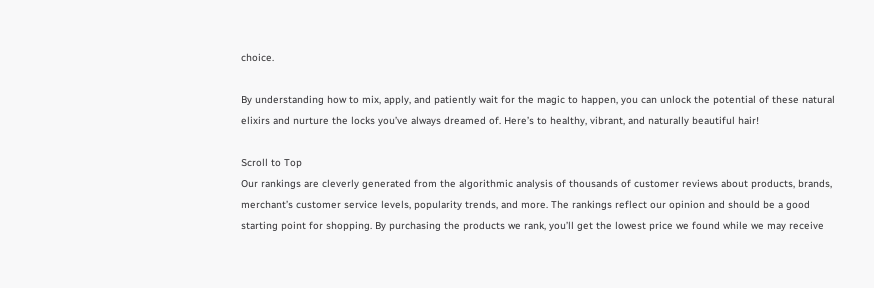choice.

By understanding how to mix, apply, and patiently wait for the magic to happen, you can unlock the potential of these natural elixirs and nurture the locks you’ve always dreamed of. Here’s to healthy, vibrant, and naturally beautiful hair!

Scroll to Top
Our rankings are cleverly generated from the algorithmic analysis of thousands of customer reviews about products, brands, merchant’s customer service levels, popularity trends, and more. The rankings reflect our opinion and should be a good starting point for shopping. By purchasing the products we rank, you’ll get the lowest price we found while we may receive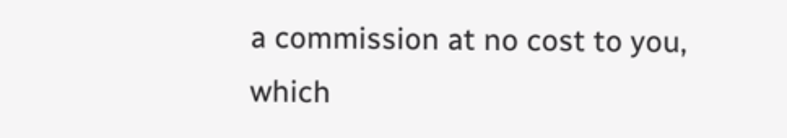a commission at no cost to you, which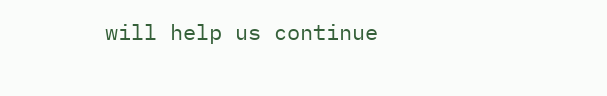will help us continue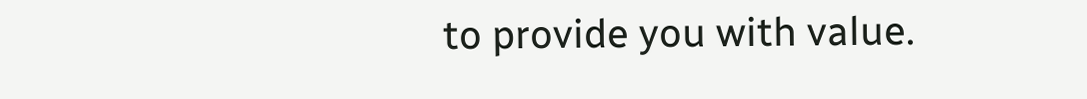to provide you with value.